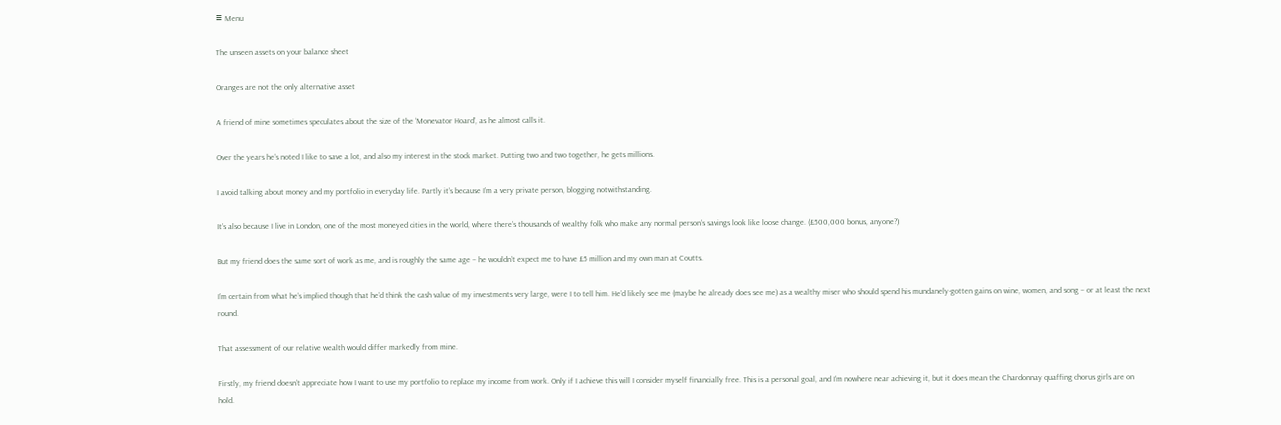≡ Menu

The unseen assets on your balance sheet

Oranges are not the only alternative asset

A friend of mine sometimes speculates about the size of the ‘Monevator Hoard’, as he almost calls it.

Over the years he’s noted I like to save a lot, and also my interest in the stock market. Putting two and two together, he gets millions.

I avoid talking about money and my portfolio in everyday life. Partly it’s because I’m a very private person, blogging notwithstanding.

It’s also because I live in London, one of the most moneyed cities in the world, where there’s thousands of wealthy folk who make any normal person’s savings look like loose change. (£500,000 bonus, anyone?)

But my friend does the same sort of work as me, and is roughly the same age – he wouldn’t expect me to have £5 million and my own man at Coutts.

I’m certain from what he’s implied though that he’d think the cash value of my investments very large, were I to tell him. He’d likely see me (maybe he already does see me) as a wealthy miser who should spend his mundanely-gotten gains on wine, women, and song – or at least the next round.

That assessment of our relative wealth would differ markedly from mine.

Firstly, my friend doesn’t appreciate how I want to use my portfolio to replace my income from work. Only if I achieve this will I consider myself financially free. This is a personal goal, and I’m nowhere near achieving it, but it does mean the Chardonnay quaffing chorus girls are on hold.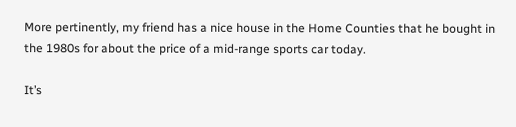More pertinently, my friend has a nice house in the Home Counties that he bought in the 1980s for about the price of a mid-range sports car today.

It’s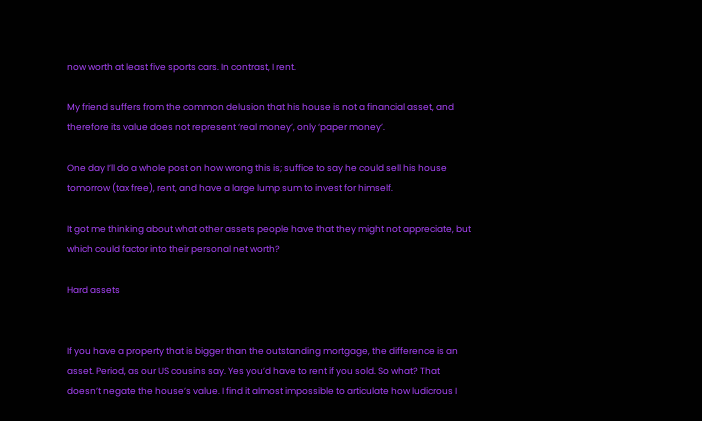now worth at least five sports cars. In contrast, I rent.

My friend suffers from the common delusion that his house is not a financial asset, and therefore its value does not represent ‘real money’, only ‘paper money’.

One day I’ll do a whole post on how wrong this is; suffice to say he could sell his house tomorrow (tax free), rent, and have a large lump sum to invest for himself.

It got me thinking about what other assets people have that they might not appreciate, but which could factor into their personal net worth?

Hard assets


If you have a property that is bigger than the outstanding mortgage, the difference is an asset. Period, as our US cousins say. Yes you’d have to rent if you sold. So what? That doesn’t negate the house’s value. I find it almost impossible to articulate how ludicrous I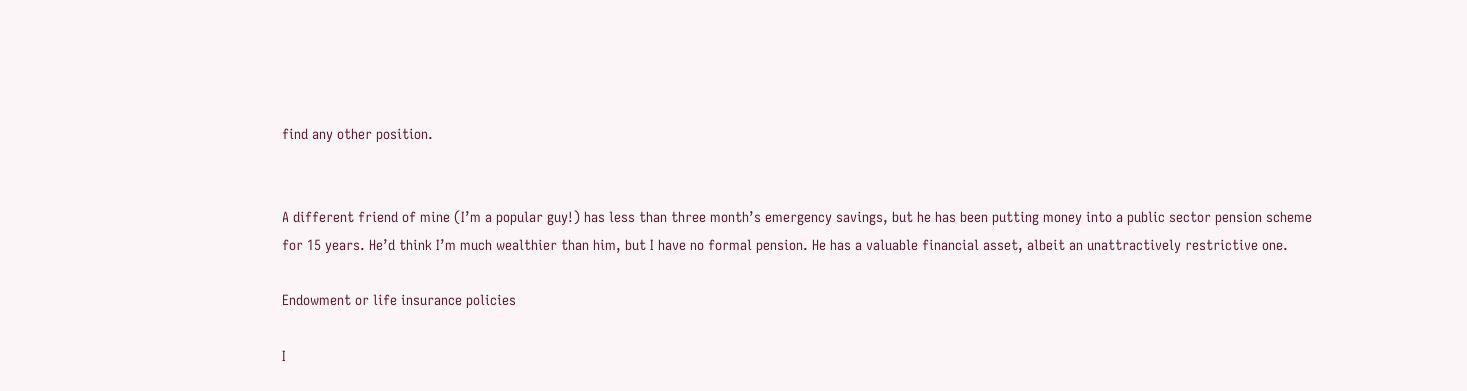find any other position.


A different friend of mine (I’m a popular guy!) has less than three month’s emergency savings, but he has been putting money into a public sector pension scheme for 15 years. He’d think I’m much wealthier than him, but I have no formal pension. He has a valuable financial asset, albeit an unattractively restrictive one.

Endowment or life insurance policies

I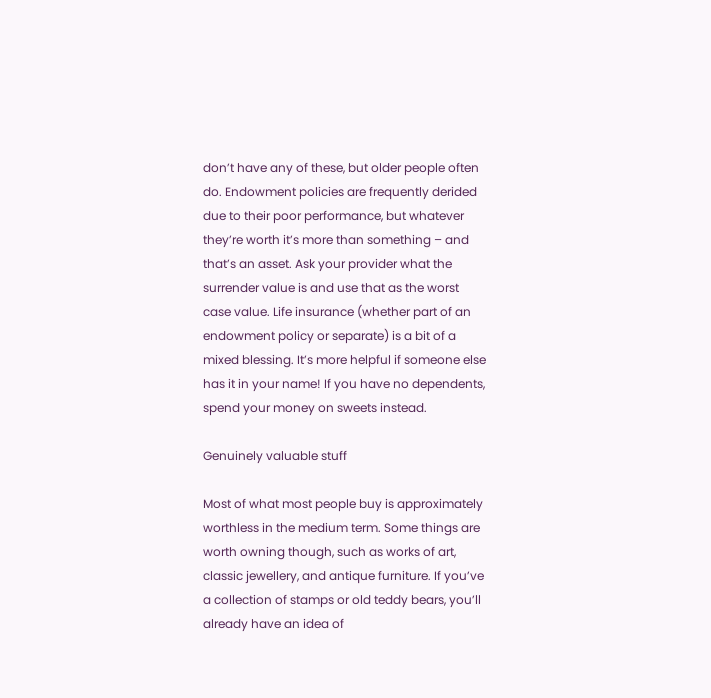don’t have any of these, but older people often do. Endowment policies are frequently derided due to their poor performance, but whatever they’re worth it’s more than something – and that’s an asset. Ask your provider what the surrender value is and use that as the worst case value. Life insurance (whether part of an endowment policy or separate) is a bit of a mixed blessing. It’s more helpful if someone else has it in your name! If you have no dependents, spend your money on sweets instead.

Genuinely valuable stuff

Most of what most people buy is approximately worthless in the medium term. Some things are worth owning though, such as works of art, classic jewellery, and antique furniture. If you’ve a collection of stamps or old teddy bears, you’ll already have an idea of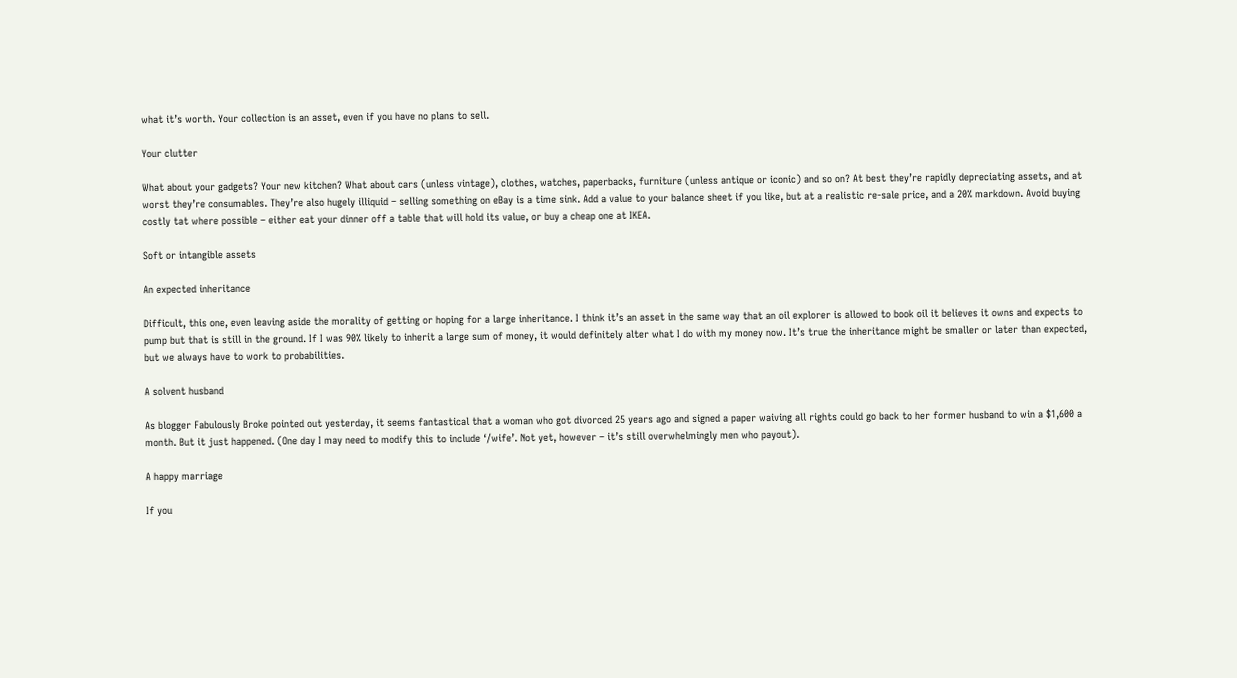what it’s worth. Your collection is an asset, even if you have no plans to sell.

Your clutter

What about your gadgets? Your new kitchen? What about cars (unless vintage), clothes, watches, paperbacks, furniture (unless antique or iconic) and so on? At best they’re rapidly depreciating assets, and at worst they’re consumables. They’re also hugely illiquid – selling something on eBay is a time sink. Add a value to your balance sheet if you like, but at a realistic re-sale price, and a 20% markdown. Avoid buying costly tat where possible – either eat your dinner off a table that will hold its value, or buy a cheap one at IKEA.

Soft or intangible assets

An expected inheritance

Difficult, this one, even leaving aside the morality of getting or hoping for a large inheritance. I think it’s an asset in the same way that an oil explorer is allowed to book oil it believes it owns and expects to pump but that is still in the ground. If I was 90% likely to inherit a large sum of money, it would definitely alter what I do with my money now. It’s true the inheritance might be smaller or later than expected, but we always have to work to probabilities.

A solvent husband

As blogger Fabulously Broke pointed out yesterday, it seems fantastical that a woman who got divorced 25 years ago and signed a paper waiving all rights could go back to her former husband to win a $1,600 a month. But it just happened. (One day I may need to modify this to include ‘/wife’. Not yet, however – it’s still overwhelmingly men who payout).

A happy marriage

If you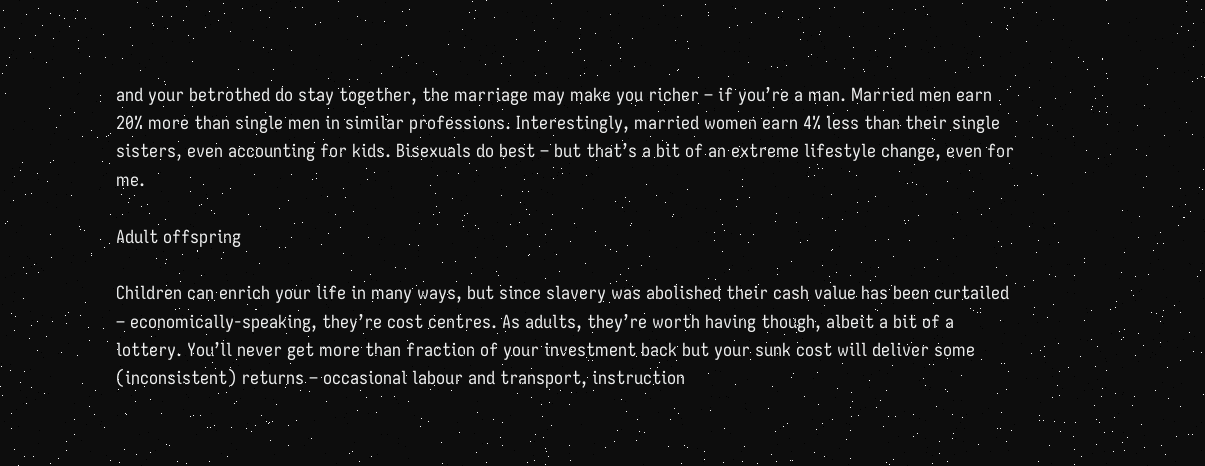and your betrothed do stay together, the marriage may make you richer – if you’re a man. Married men earn 20% more than single men in similar professions. Interestingly, married women earn 4% less than their single sisters, even accounting for kids. Bisexuals do best – but that’s a bit of an extreme lifestyle change, even for me.

Adult offspring

Children can enrich your life in many ways, but since slavery was abolished their cash value has been curtailed – economically-speaking, they’re cost centres. As adults, they’re worth having though, albeit a bit of a lottery. You’ll never get more than fraction of your investment back but your sunk cost will deliver some (inconsistent) returns – occasional labour and transport, instruction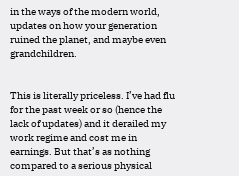in the ways of the modern world, updates on how your generation ruined the planet, and maybe even grandchildren.


This is literally priceless. I’ve had flu for the past week or so (hence the lack of updates) and it derailed my work regime and cost me in earnings. But that’s as nothing compared to a serious physical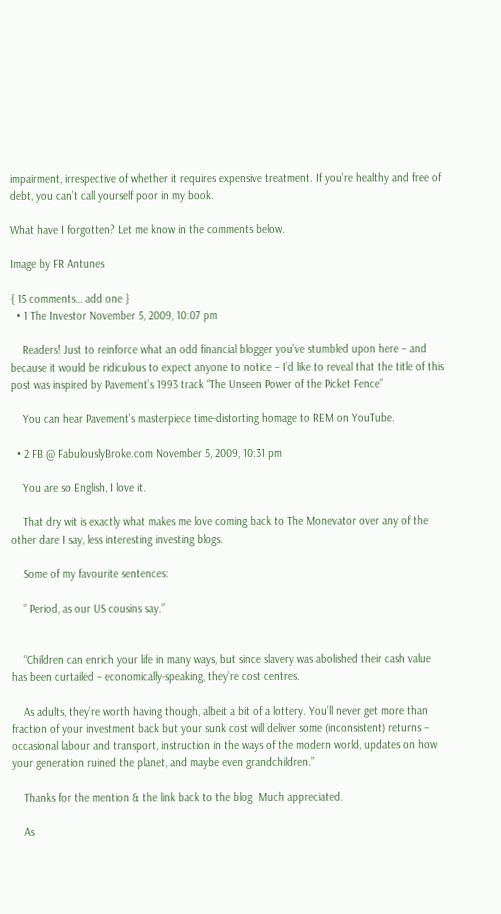impairment, irrespective of whether it requires expensive treatment. If you’re healthy and free of debt, you can’t call yourself poor in my book.

What have I forgotten? Let me know in the comments below.

Image by FR Antunes

{ 15 comments… add one }
  • 1 The Investor November 5, 2009, 10:07 pm

    Readers! Just to reinforce what an odd financial blogger you’ve stumbled upon here – and because it would be ridiculous to expect anyone to notice – I’d like to reveal that the title of this post was inspired by Pavement’s 1993 track “The Unseen Power of the Picket Fence”

    You can hear Pavement’s masterpiece time-distorting homage to REM on YouTube.

  • 2 FB @ FabulouslyBroke.com November 5, 2009, 10:31 pm

    You are so English, I love it.

    That dry wit is exactly what makes me love coming back to The Monevator over any of the other dare I say, less interesting investing blogs.

    Some of my favourite sentences:

    ” Period, as our US cousins say.”


    “Children can enrich your life in many ways, but since slavery was abolished their cash value has been curtailed – economically-speaking, they’re cost centres.

    As adults, they’re worth having though, albeit a bit of a lottery. You’ll never get more than fraction of your investment back but your sunk cost will deliver some (inconsistent) returns – occasional labour and transport, instruction in the ways of the modern world, updates on how your generation ruined the planet, and maybe even grandchildren.”

    Thanks for the mention & the link back to the blog  Much appreciated.

    As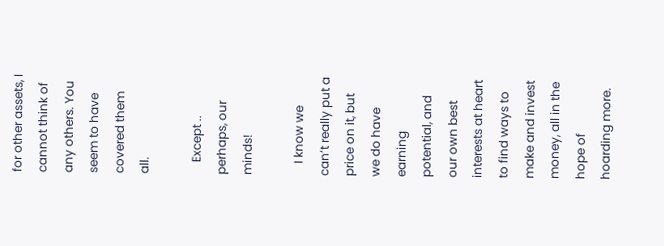for other assets, I cannot think of any others. You seem to have covered them all.

    Except .. perhaps, our minds!

    I know we can’t really put a price on it, but we do have earning potential, and our own best interests at heart to find ways to make and invest money, all in the hope of hoarding more.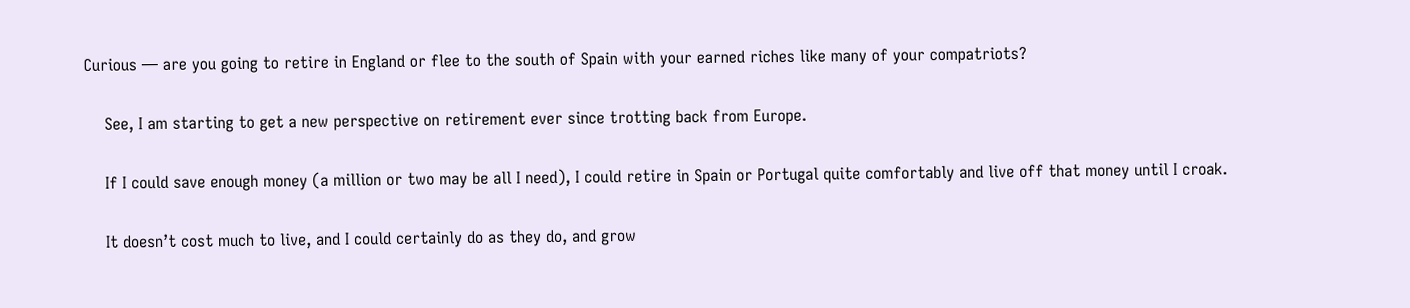Curious — are you going to retire in England or flee to the south of Spain with your earned riches like many of your compatriots?

    See, I am starting to get a new perspective on retirement ever since trotting back from Europe.

    If I could save enough money (a million or two may be all I need), I could retire in Spain or Portugal quite comfortably and live off that money until I croak.

    It doesn’t cost much to live, and I could certainly do as they do, and grow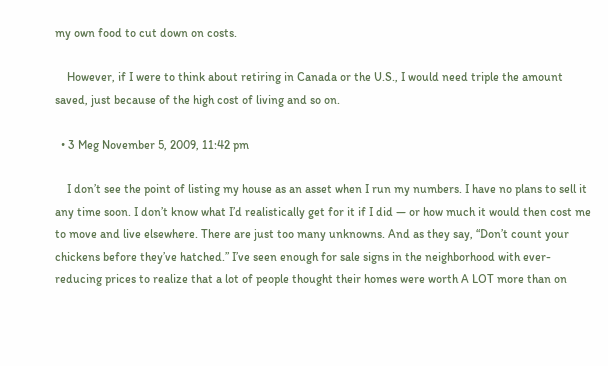my own food to cut down on costs.

    However, if I were to think about retiring in Canada or the U.S., I would need triple the amount saved, just because of the high cost of living and so on.

  • 3 Meg November 5, 2009, 11:42 pm

    I don’t see the point of listing my house as an asset when I run my numbers. I have no plans to sell it any time soon. I don’t know what I’d realistically get for it if I did — or how much it would then cost me to move and live elsewhere. There are just too many unknowns. And as they say, “Don’t count your chickens before they’ve hatched.” I’ve seen enough for sale signs in the neighborhood with ever-reducing prices to realize that a lot of people thought their homes were worth A LOT more than on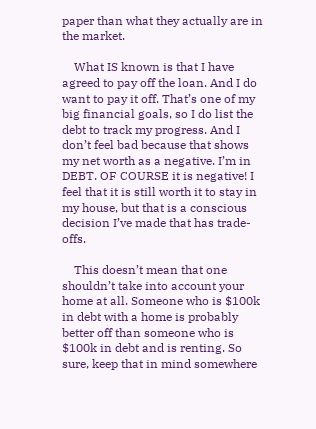paper than what they actually are in the market.

    What IS known is that I have agreed to pay off the loan. And I do want to pay it off. That’s one of my big financial goals, so I do list the debt to track my progress. And I don’t feel bad because that shows my net worth as a negative. I’m in DEBT. OF COURSE it is negative! I feel that it is still worth it to stay in my house, but that is a conscious decision I’ve made that has trade-offs.

    This doesn’t mean that one shouldn’t take into account your home at all. Someone who is $100k in debt with a home is probably better off than someone who is $100k in debt and is renting. So sure, keep that in mind somewhere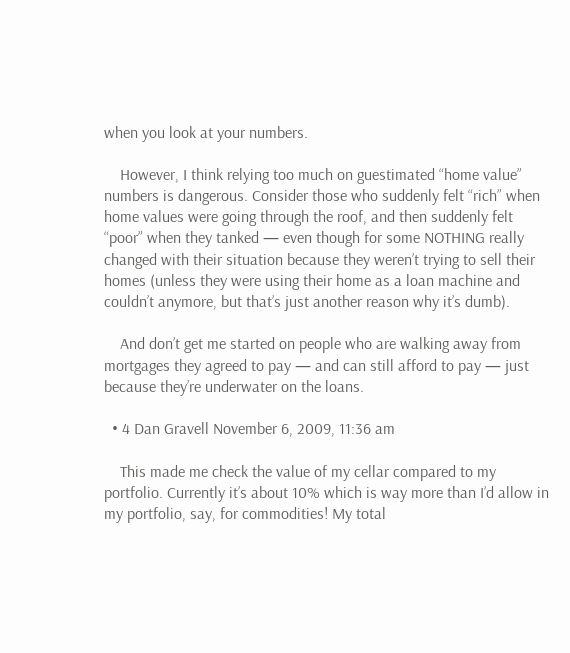when you look at your numbers.

    However, I think relying too much on guestimated “home value” numbers is dangerous. Consider those who suddenly felt “rich” when home values were going through the roof, and then suddenly felt “poor” when they tanked — even though for some NOTHING really changed with their situation because they weren’t trying to sell their homes (unless they were using their home as a loan machine and couldn’t anymore, but that’s just another reason why it’s dumb).

    And don’t get me started on people who are walking away from mortgages they agreed to pay — and can still afford to pay — just because they’re underwater on the loans.

  • 4 Dan Gravell November 6, 2009, 11:36 am

    This made me check the value of my cellar compared to my portfolio. Currently it’s about 10% which is way more than I’d allow in my portfolio, say, for commodities! My total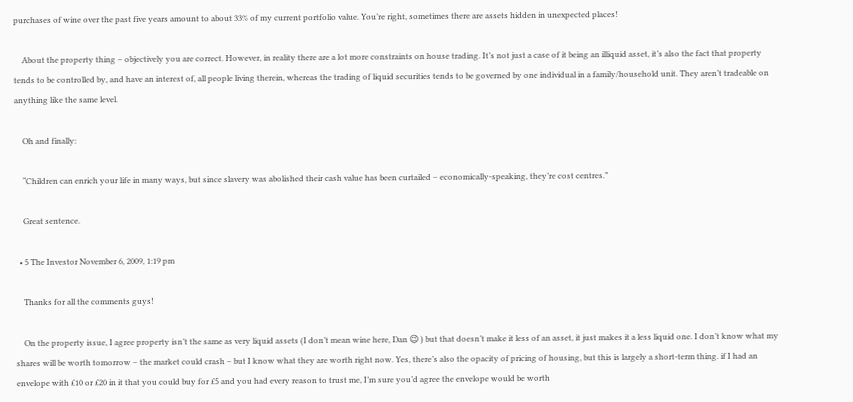purchases of wine over the past five years amount to about 33% of my current portfolio value. You’re right, sometimes there are assets hidden in unexpected places!

    About the property thing – objectively you are correct. However, in reality there are a lot more constraints on house trading. It’s not just a case of it being an illiquid asset, it’s also the fact that property tends to be controlled by, and have an interest of, all people living therein, whereas the trading of liquid securities tends to be governed by one individual in a family/household unit. They aren’t tradeable on anything like the same level.

    Oh and finally:

    “Children can enrich your life in many ways, but since slavery was abolished their cash value has been curtailed – economically-speaking, they’re cost centres.”

    Great sentence.

  • 5 The Investor November 6, 2009, 1:19 pm

    Thanks for all the comments guys!

    On the property issue, I agree property isn’t the same as very liquid assets (I don’t mean wine here, Dan 😉 ) but that doesn’t make it less of an asset, it just makes it a less liquid one. I don’t know what my shares will be worth tomorrow – the market could crash – but I know what they are worth right now. Yes, there’s also the opacity of pricing of housing, but this is largely a short-term thing. if I had an envelope with £10 or £20 in it that you could buy for £5 and you had every reason to trust me, I’m sure you’d agree the envelope would be worth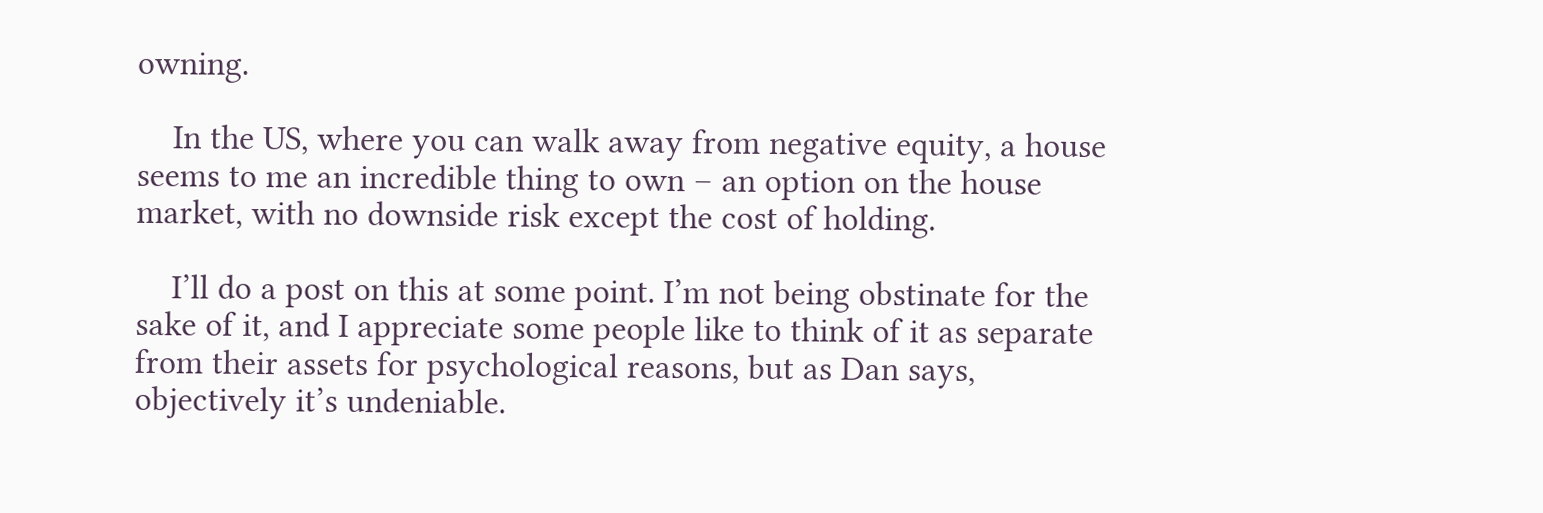owning.

    In the US, where you can walk away from negative equity, a house seems to me an incredible thing to own – an option on the house market, with no downside risk except the cost of holding.

    I’ll do a post on this at some point. I’m not being obstinate for the sake of it, and I appreciate some people like to think of it as separate from their assets for psychological reasons, but as Dan says, objectively it’s undeniable.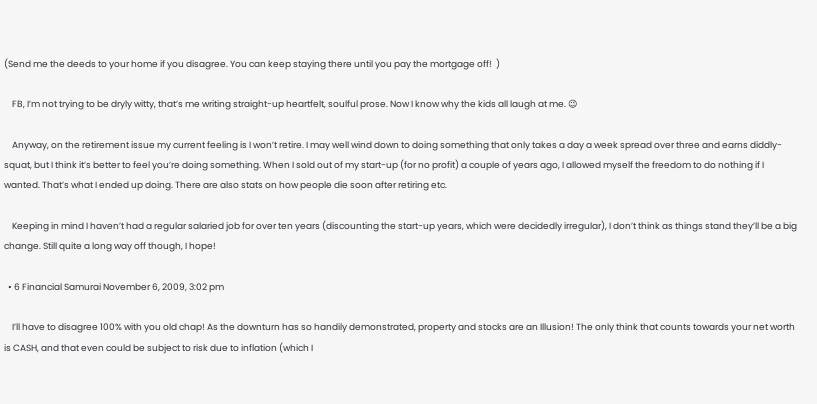(Send me the deeds to your home if you disagree. You can keep staying there until you pay the mortgage off!  )

    FB, I’m not trying to be dryly witty, that’s me writing straight-up heartfelt, soulful prose. Now I know why the kids all laugh at me. 😉

    Anyway, on the retirement issue my current feeling is I won’t retire. I may well wind down to doing something that only takes a day a week spread over three and earns diddly-squat, but I think it’s better to feel you’re doing something. When I sold out of my start-up (for no profit) a couple of years ago, I allowed myself the freedom to do nothing if I wanted. That’s what I ended up doing. There are also stats on how people die soon after retiring etc.

    Keeping in mind I haven’t had a regular salaried job for over ten years (discounting the start-up years, which were decidedly irregular), I don’t think as things stand they’ll be a big change. Still quite a long way off though, I hope!

  • 6 Financial Samurai November 6, 2009, 3:02 pm

    I’ll have to disagree 100% with you old chap! As the downturn has so handily demonstrated, property and stocks are an Illusion! The only think that counts towards your net worth is CASH, and that even could be subject to risk due to inflation (which I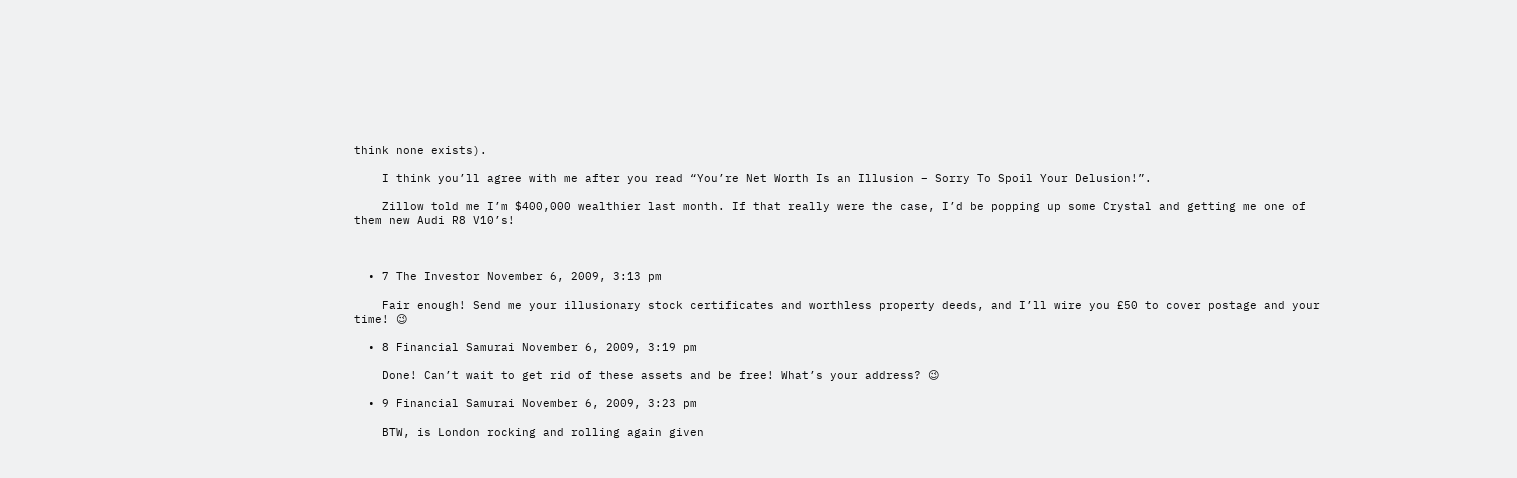think none exists).

    I think you’ll agree with me after you read “You’re Net Worth Is an Illusion – Sorry To Spoil Your Delusion!”.

    Zillow told me I’m $400,000 wealthier last month. If that really were the case, I’d be popping up some Crystal and getting me one of them new Audi R8 V10’s!



  • 7 The Investor November 6, 2009, 3:13 pm

    Fair enough! Send me your illusionary stock certificates and worthless property deeds, and I’ll wire you £50 to cover postage and your time! 😉

  • 8 Financial Samurai November 6, 2009, 3:19 pm

    Done! Can’t wait to get rid of these assets and be free! What’s your address? 😉

  • 9 Financial Samurai November 6, 2009, 3:23 pm

    BTW, is London rocking and rolling again given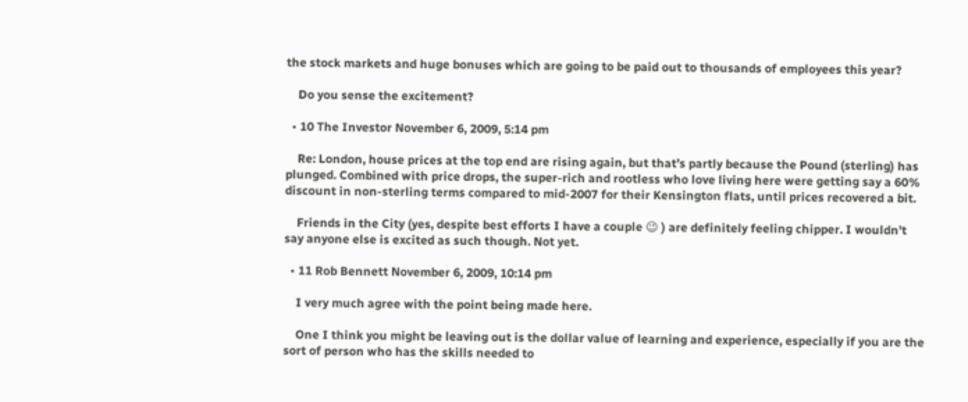the stock markets and huge bonuses which are going to be paid out to thousands of employees this year?

    Do you sense the excitement?

  • 10 The Investor November 6, 2009, 5:14 pm

    Re: London, house prices at the top end are rising again, but that’s partly because the Pound (sterling) has plunged. Combined with price drops, the super-rich and rootless who love living here were getting say a 60% discount in non-sterling terms compared to mid-2007 for their Kensington flats, until prices recovered a bit.

    Friends in the City (yes, despite best efforts I have a couple 😉 ) are definitely feeling chipper. I wouldn’t say anyone else is excited as such though. Not yet.

  • 11 Rob Bennett November 6, 2009, 10:14 pm

    I very much agree with the point being made here.

    One I think you might be leaving out is the dollar value of learning and experience, especially if you are the sort of person who has the skills needed to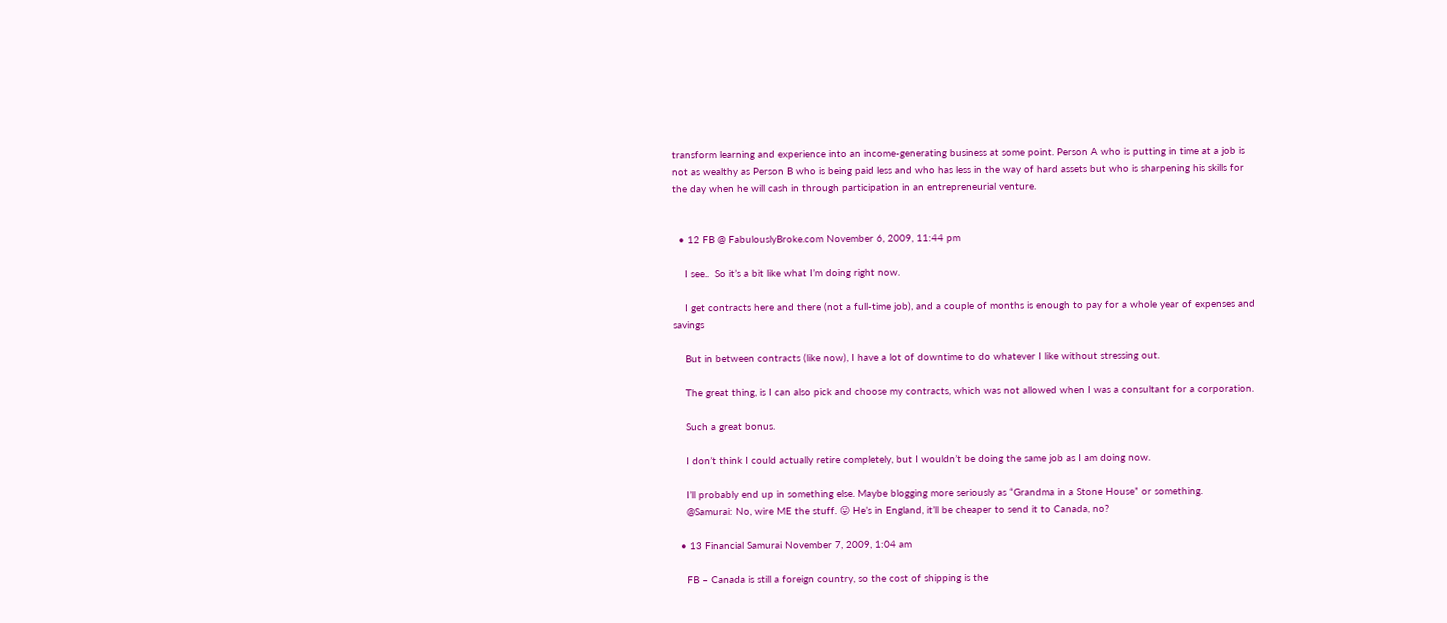transform learning and experience into an income-generating business at some point. Person A who is putting in time at a job is not as wealthy as Person B who is being paid less and who has less in the way of hard assets but who is sharpening his skills for the day when he will cash in through participation in an entrepreneurial venture.


  • 12 FB @ FabulouslyBroke.com November 6, 2009, 11:44 pm

    I see..  So it’s a bit like what I’m doing right now.

    I get contracts here and there (not a full-time job), and a couple of months is enough to pay for a whole year of expenses and savings

    But in between contracts (like now), I have a lot of downtime to do whatever I like without stressing out.

    The great thing, is I can also pick and choose my contracts, which was not allowed when I was a consultant for a corporation.

    Such a great bonus.

    I don’t think I could actually retire completely, but I wouldn’t be doing the same job as I am doing now.

    I’ll probably end up in something else. Maybe blogging more seriously as “Grandma in a Stone House” or something.
    @Samurai: No, wire ME the stuff. 😛 He’s in England, it’ll be cheaper to send it to Canada, no?

  • 13 Financial Samurai November 7, 2009, 1:04 am

    FB – Canada is still a foreign country, so the cost of shipping is the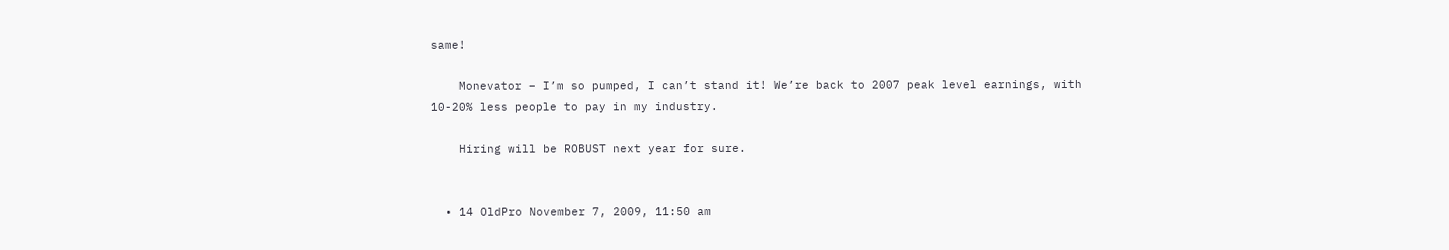same!

    Monevator – I’m so pumped, I can’t stand it! We’re back to 2007 peak level earnings, with 10-20% less people to pay in my industry.

    Hiring will be ROBUST next year for sure.


  • 14 OldPro November 7, 2009, 11:50 am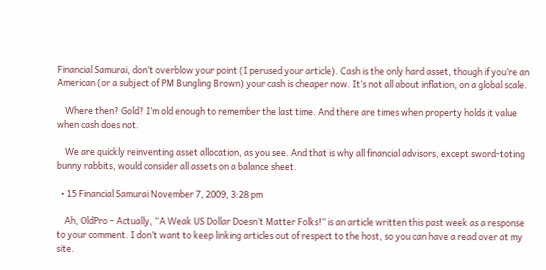Financial Samurai, don’t overblow your point (I perused your article). Cash is the only hard asset, though if you’re an American (or a subject of PM Bungling Brown) your cash is cheaper now. It’s not all about inflation, on a global scale.

    Where then? Gold? I’m old enough to remember the last time. And there are times when property holds it value when cash does not.

    We are quickly reinventing asset allocation, as you see. And that is why all financial advisors, except sword-toting bunny rabbits, would consider all assets on a balance sheet.

  • 15 Financial Samurai November 7, 2009, 3:28 pm

    Ah, OldPro – Actually, “A Weak US Dollar Doesn’t Matter Folks!” is an article written this past week as a response to your comment. I don’t want to keep linking articles out of respect to the host, so you can have a read over at my site.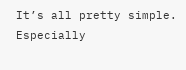It’s all pretty simple. Especially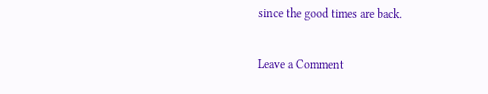since the good times are back.

Leave a Comment